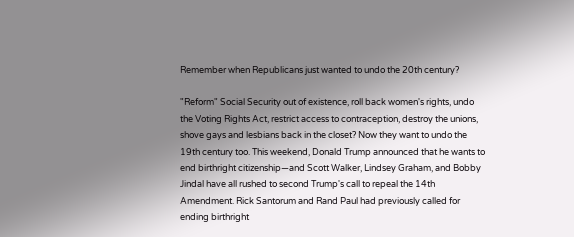Remember when Republicans just wanted to undo the 20th century?

"Reform" Social Security out of existence, roll back women's rights, undo the Voting Rights Act, restrict access to contraception, destroy the unions, shove gays and lesbians back in the closet? Now they want to undo the 19th century too. This weekend, Donald Trump announced that he wants to end birthright citizenship—and Scott Walker, Lindsey Graham, and Bobby Jindal have all rushed to second Trump's call to repeal the 14th Amendment. Rick Santorum and Rand Paul had previously called for ending birthright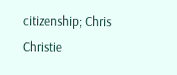citizenship; Chris Christie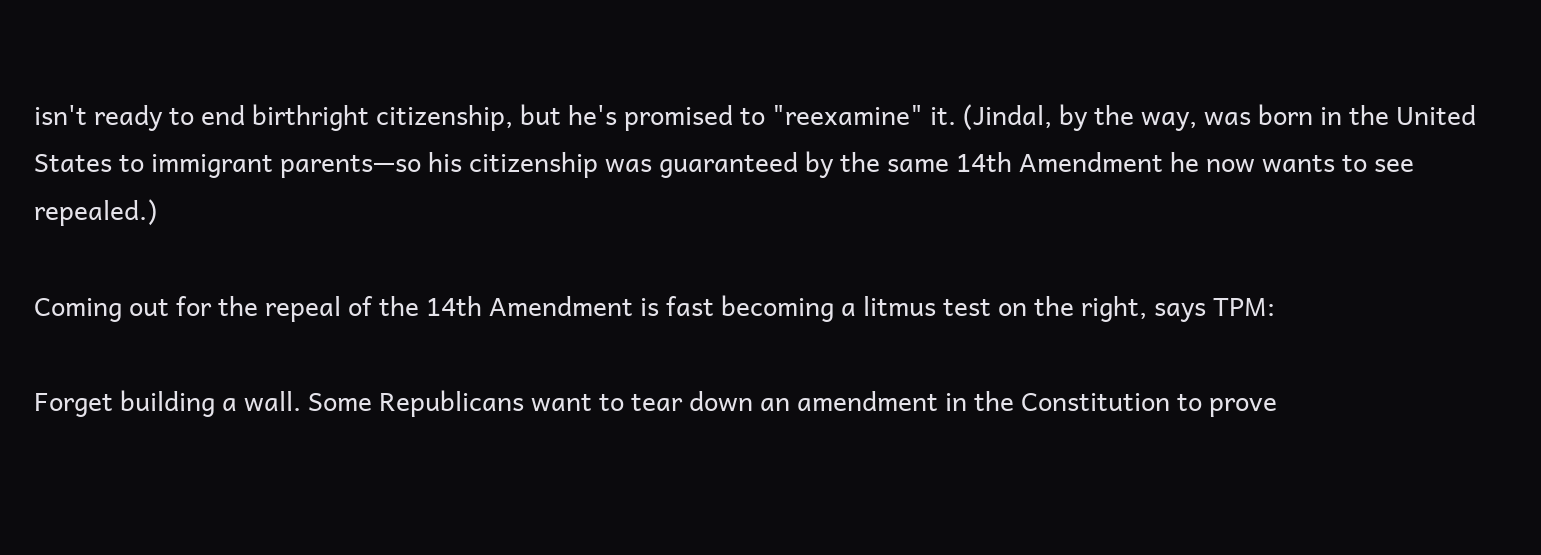isn't ready to end birthright citizenship, but he's promised to "reexamine" it. (Jindal, by the way, was born in the United States to immigrant parents—so his citizenship was guaranteed by the same 14th Amendment he now wants to see repealed.)

Coming out for the repeal of the 14th Amendment is fast becoming a litmus test on the right, says TPM:

Forget building a wall. Some Republicans want to tear down an amendment in the Constitution to prove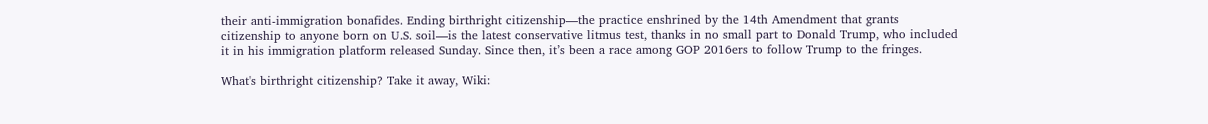their anti-immigration bonafides. Ending birthright citizenship—the practice enshrined by the 14th Amendment that grants citizenship to anyone born on U.S. soil—is the latest conservative litmus test, thanks in no small part to Donald Trump, who included it in his immigration platform released Sunday. Since then, it’s been a race among GOP 2016ers to follow Trump to the fringes.

What's birthright citizenship? Take it away, Wiki: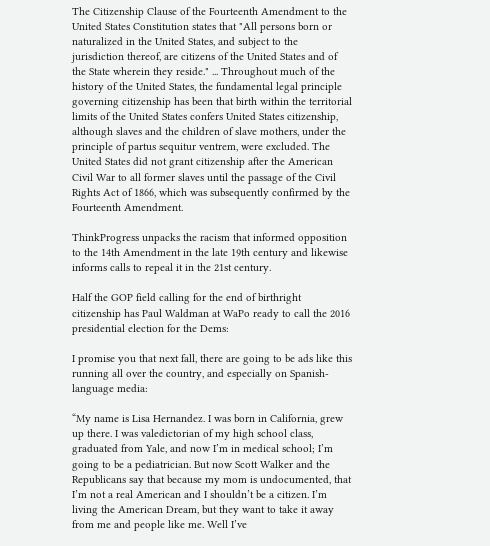The Citizenship Clause of the Fourteenth Amendment to the United States Constitution states that "All persons born or naturalized in the United States, and subject to the jurisdiction thereof, are citizens of the United States and of the State wherein they reside." ... Throughout much of the history of the United States, the fundamental legal principle governing citizenship has been that birth within the territorial limits of the United States confers United States citizenship, although slaves and the children of slave mothers, under the principle of partus sequitur ventrem, were excluded. The United States did not grant citizenship after the American Civil War to all former slaves until the passage of the Civil Rights Act of 1866, which was subsequently confirmed by the Fourteenth Amendment.

ThinkProgress unpacks the racism that informed opposition to the 14th Amendment in the late 19th century and likewise informs calls to repeal it in the 21st century.

Half the GOP field calling for the end of birthright citizenship has Paul Waldman at WaPo ready to call the 2016 presidential election for the Dems:

I promise you that next fall, there are going to be ads like this running all over the country, and especially on Spanish-language media:

“My name is Lisa Hernandez. I was born in California, grew up there. I was valedictorian of my high school class, graduated from Yale, and now I’m in medical school; I’m going to be a pediatrician. But now Scott Walker and the Republicans say that because my mom is undocumented, that I’m not a real American and I shouldn’t be a citizen. I’m living the American Dream, but they want to take it away from me and people like me. Well I’ve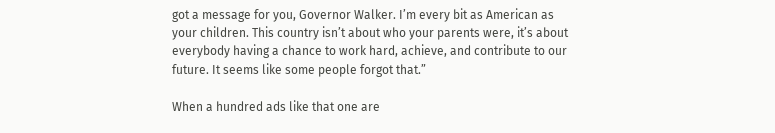got a message for you, Governor Walker. I’m every bit as American as your children. This country isn’t about who your parents were, it’s about everybody having a chance to work hard, achieve, and contribute to our future. It seems like some people forgot that.”

When a hundred ads like that one are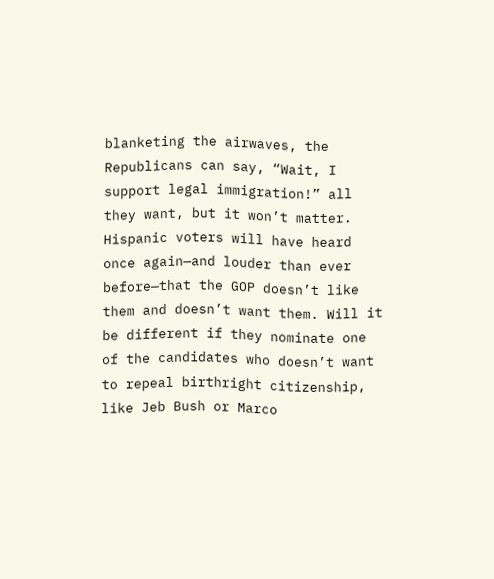blanketing the airwaves, the Republicans can say, “Wait, I support legal immigration!” all they want, but it won’t matter. Hispanic voters will have heard once again—and louder than ever before—that the GOP doesn’t like them and doesn’t want them. Will it be different if they nominate one of the candidates who doesn’t want to repeal birthright citizenship, like Jeb Bush or Marco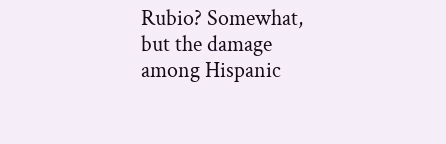Rubio? Somewhat, but the damage among Hispanic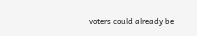voters could already be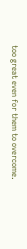too great even for them to overcome.